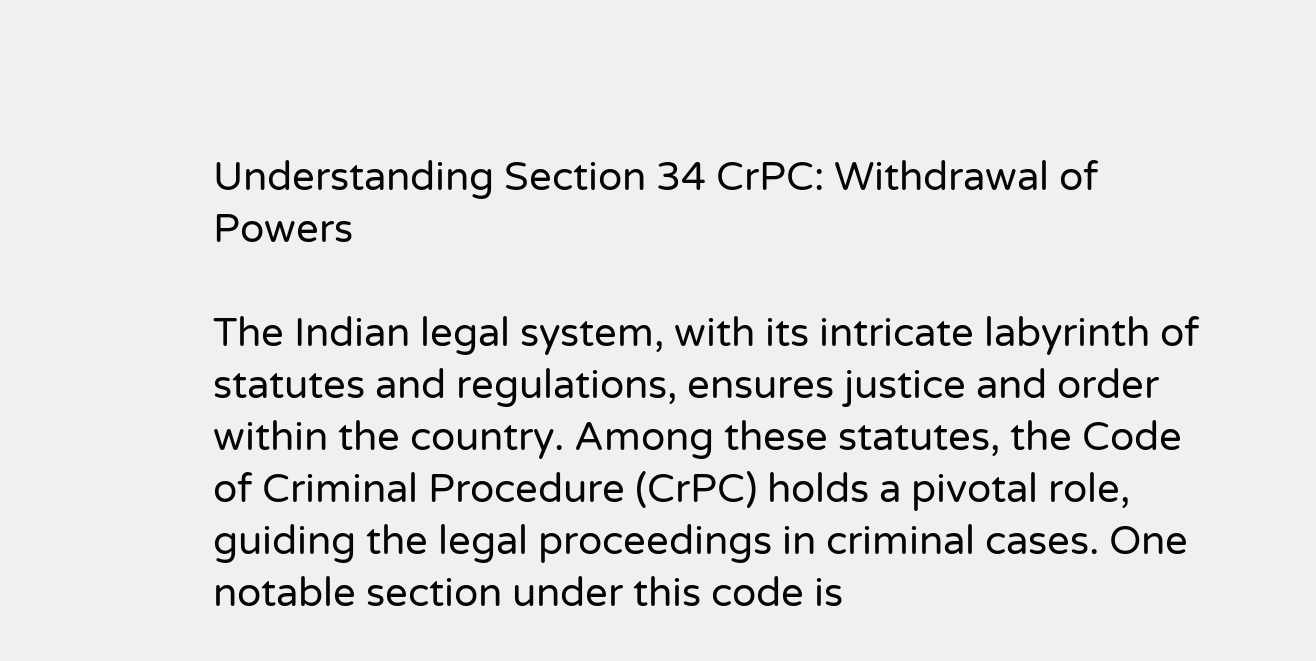Understanding Section 34 CrPC: Withdrawal of Powers

The Indian legal system, with its intricate labyrinth of statutes and regulations, ensures justice and order within the country. Among these statutes, the Code of Criminal Procedure (CrPC) holds a pivotal role, guiding the legal proceedings in criminal cases. One notable section under this code is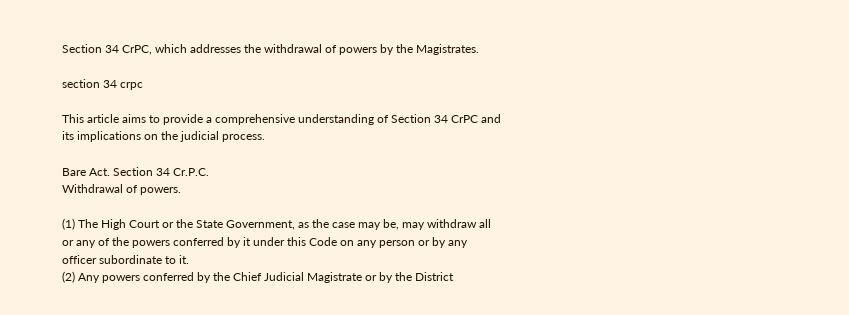Section 34 CrPC, which addresses the withdrawal of powers by the Magistrates.

section 34 crpc

This article aims to provide a comprehensive understanding of Section 34 CrPC and its implications on the judicial process.

Bare Act. Section 34 Cr.P.C.
Withdrawal of powers.

(1) The High Court or the State Government, as the case may be, may withdraw all or any of the powers conferred by it under this Code on any person or by any officer subordinate to it.
(2) Any powers conferred by the Chief Judicial Magistrate or by the District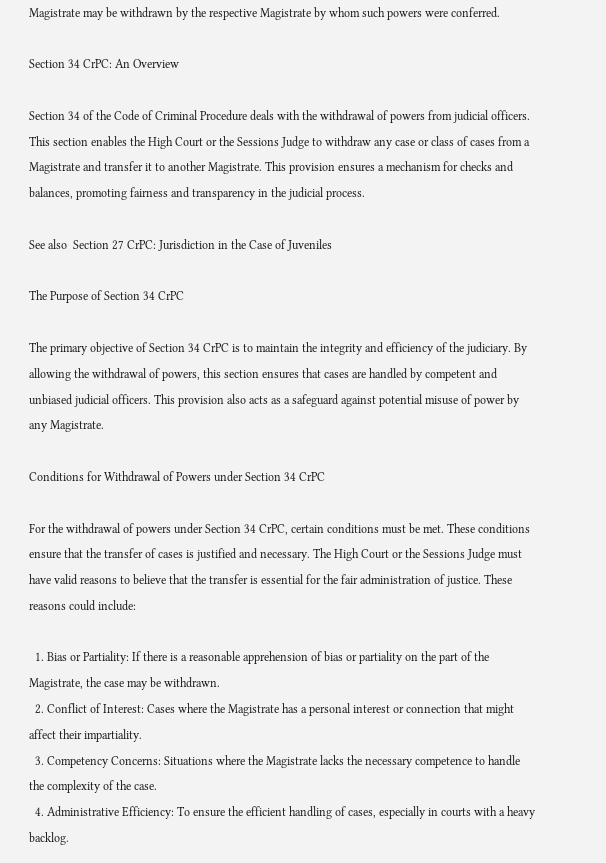Magistrate may be withdrawn by the respective Magistrate by whom such powers were conferred.

Section 34 CrPC: An Overview

Section 34 of the Code of Criminal Procedure deals with the withdrawal of powers from judicial officers. This section enables the High Court or the Sessions Judge to withdraw any case or class of cases from a Magistrate and transfer it to another Magistrate. This provision ensures a mechanism for checks and balances, promoting fairness and transparency in the judicial process.

See also  Section 27 CrPC: Jurisdiction in the Case of Juveniles

The Purpose of Section 34 CrPC

The primary objective of Section 34 CrPC is to maintain the integrity and efficiency of the judiciary. By allowing the withdrawal of powers, this section ensures that cases are handled by competent and unbiased judicial officers. This provision also acts as a safeguard against potential misuse of power by any Magistrate.

Conditions for Withdrawal of Powers under Section 34 CrPC

For the withdrawal of powers under Section 34 CrPC, certain conditions must be met. These conditions ensure that the transfer of cases is justified and necessary. The High Court or the Sessions Judge must have valid reasons to believe that the transfer is essential for the fair administration of justice. These reasons could include:

  1. Bias or Partiality: If there is a reasonable apprehension of bias or partiality on the part of the Magistrate, the case may be withdrawn.
  2. Conflict of Interest: Cases where the Magistrate has a personal interest or connection that might affect their impartiality.
  3. Competency Concerns: Situations where the Magistrate lacks the necessary competence to handle the complexity of the case.
  4. Administrative Efficiency: To ensure the efficient handling of cases, especially in courts with a heavy backlog.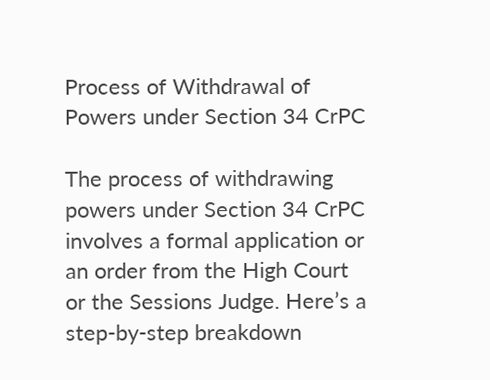Process of Withdrawal of Powers under Section 34 CrPC

The process of withdrawing powers under Section 34 CrPC involves a formal application or an order from the High Court or the Sessions Judge. Here’s a step-by-step breakdown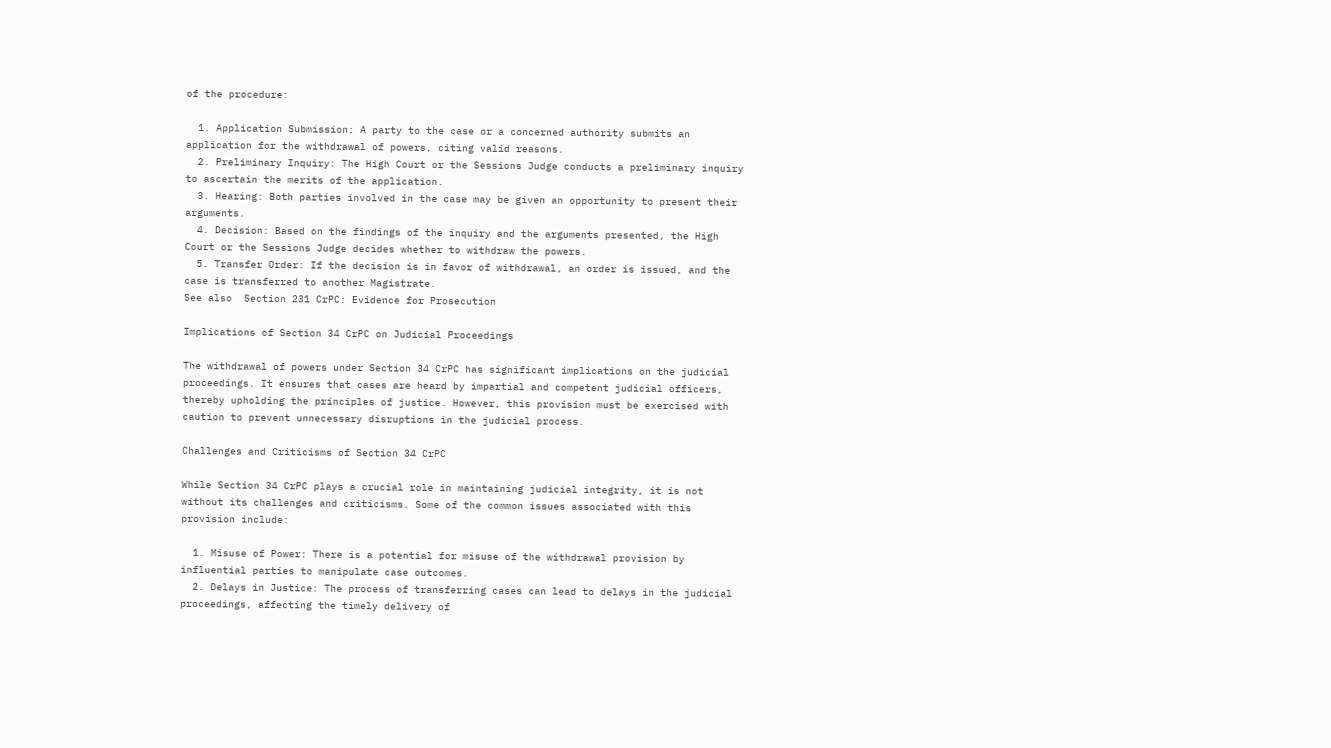of the procedure:

  1. Application Submission: A party to the case or a concerned authority submits an application for the withdrawal of powers, citing valid reasons.
  2. Preliminary Inquiry: The High Court or the Sessions Judge conducts a preliminary inquiry to ascertain the merits of the application.
  3. Hearing: Both parties involved in the case may be given an opportunity to present their arguments.
  4. Decision: Based on the findings of the inquiry and the arguments presented, the High Court or the Sessions Judge decides whether to withdraw the powers.
  5. Transfer Order: If the decision is in favor of withdrawal, an order is issued, and the case is transferred to another Magistrate.
See also  Section 231 CrPC: Evidence for Prosecution

Implications of Section 34 CrPC on Judicial Proceedings

The withdrawal of powers under Section 34 CrPC has significant implications on the judicial proceedings. It ensures that cases are heard by impartial and competent judicial officers, thereby upholding the principles of justice. However, this provision must be exercised with caution to prevent unnecessary disruptions in the judicial process.

Challenges and Criticisms of Section 34 CrPC

While Section 34 CrPC plays a crucial role in maintaining judicial integrity, it is not without its challenges and criticisms. Some of the common issues associated with this provision include:

  1. Misuse of Power: There is a potential for misuse of the withdrawal provision by influential parties to manipulate case outcomes.
  2. Delays in Justice: The process of transferring cases can lead to delays in the judicial proceedings, affecting the timely delivery of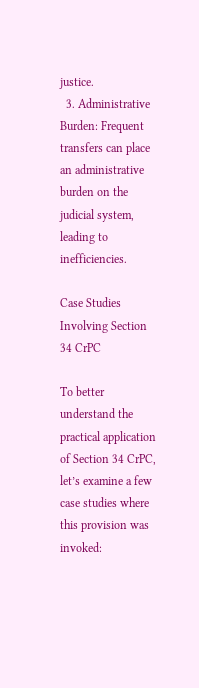justice.
  3. Administrative Burden: Frequent transfers can place an administrative burden on the judicial system, leading to inefficiencies.

Case Studies Involving Section 34 CrPC

To better understand the practical application of Section 34 CrPC, let’s examine a few case studies where this provision was invoked: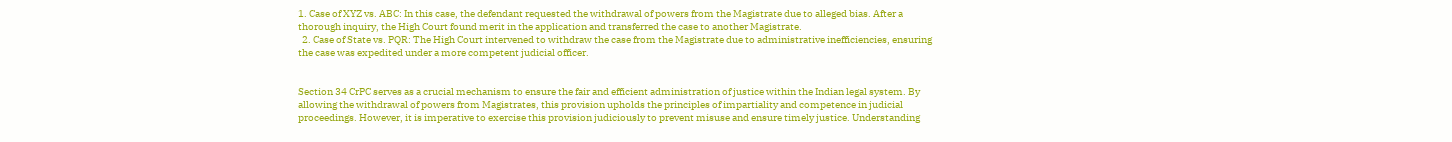1. Case of XYZ vs. ABC: In this case, the defendant requested the withdrawal of powers from the Magistrate due to alleged bias. After a thorough inquiry, the High Court found merit in the application and transferred the case to another Magistrate.
  2. Case of State vs. PQR: The High Court intervened to withdraw the case from the Magistrate due to administrative inefficiencies, ensuring the case was expedited under a more competent judicial officer.


Section 34 CrPC serves as a crucial mechanism to ensure the fair and efficient administration of justice within the Indian legal system. By allowing the withdrawal of powers from Magistrates, this provision upholds the principles of impartiality and competence in judicial proceedings. However, it is imperative to exercise this provision judiciously to prevent misuse and ensure timely justice. Understanding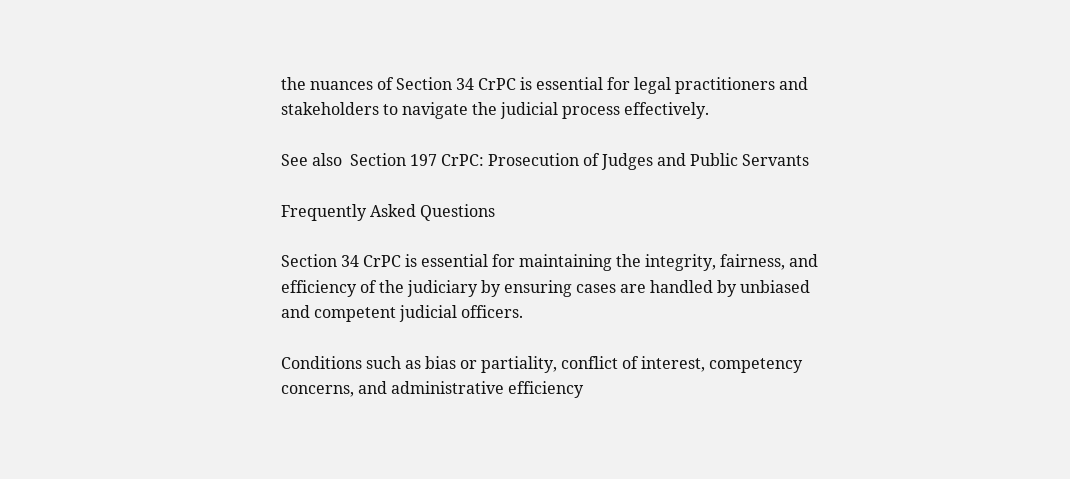the nuances of Section 34 CrPC is essential for legal practitioners and stakeholders to navigate the judicial process effectively.

See also  Section 197 CrPC: Prosecution of Judges and Public Servants

Frequently Asked Questions

Section 34 CrPC is essential for maintaining the integrity, fairness, and efficiency of the judiciary by ensuring cases are handled by unbiased and competent judicial officers.

Conditions such as bias or partiality, conflict of interest, competency concerns, and administrative efficiency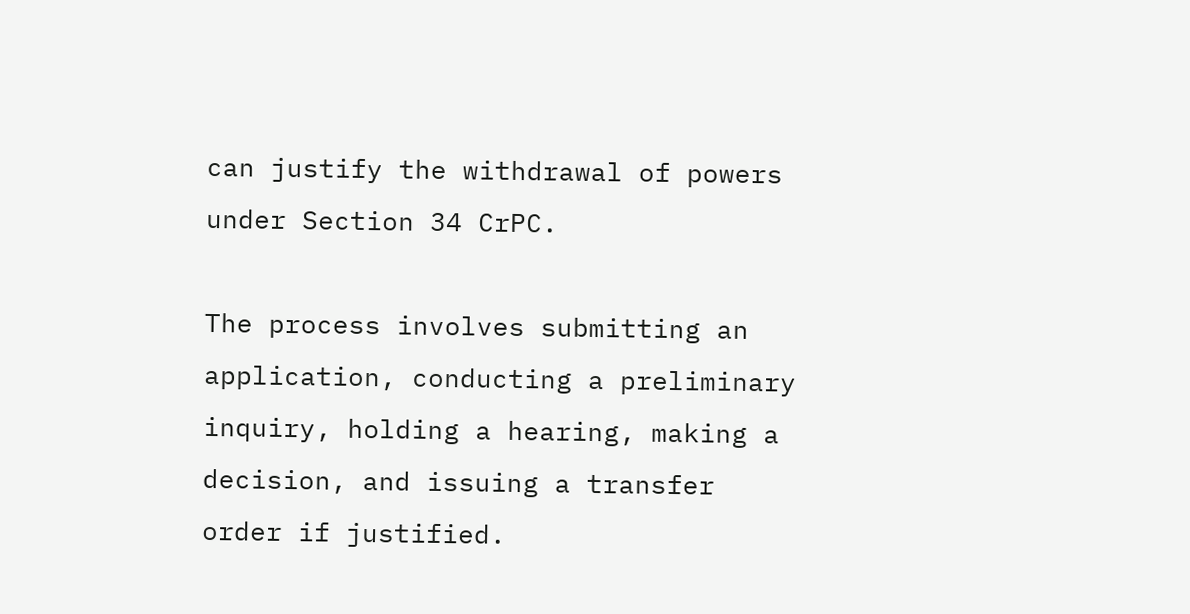can justify the withdrawal of powers under Section 34 CrPC.

The process involves submitting an application, conducting a preliminary inquiry, holding a hearing, making a decision, and issuing a transfer order if justified.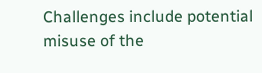Challenges include potential misuse of the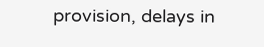provision, delays in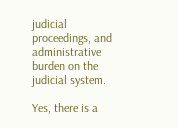judicial proceedings, and administrative burden on the judicial system.

Yes, there is a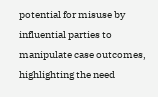potential for misuse by influential parties to manipulate case outcomes, highlighting the need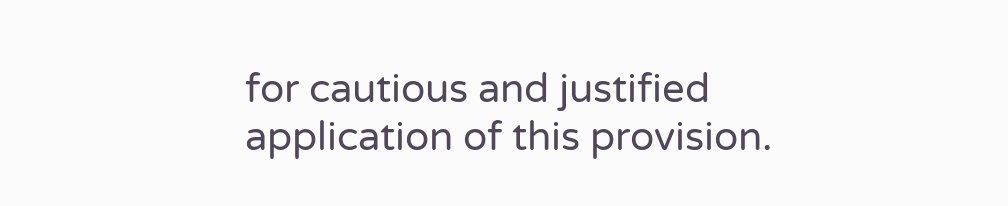for cautious and justified application of this provision.